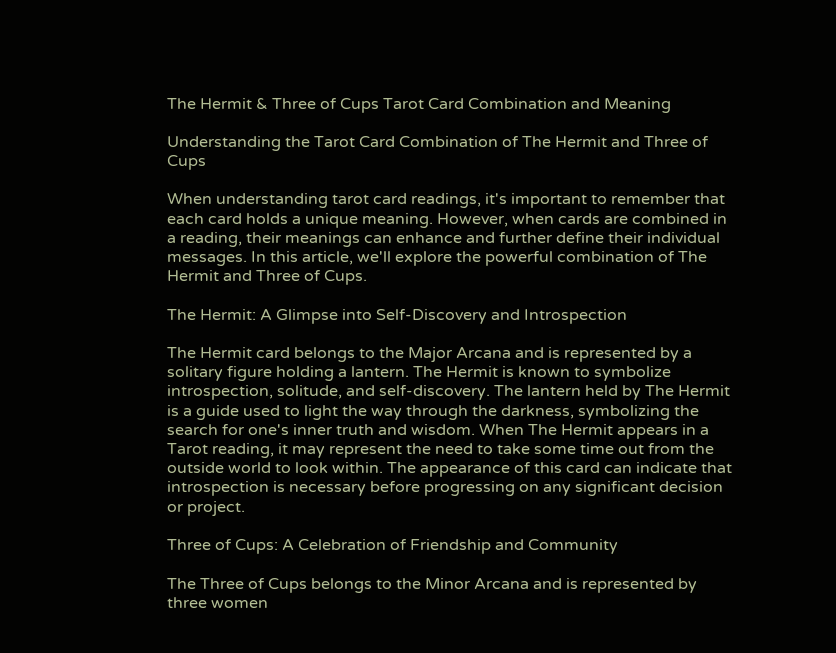The Hermit & Three of Cups Tarot Card Combination and Meaning

Understanding the Tarot Card Combination of The Hermit and Three of Cups

When understanding tarot card readings, it's important to remember that each card holds a unique meaning. However, when cards are combined in a reading, their meanings can enhance and further define their individual messages. In this article, we'll explore the powerful combination of The Hermit and Three of Cups.

The Hermit: A Glimpse into Self-Discovery and Introspection

The Hermit card belongs to the Major Arcana and is represented by a solitary figure holding a lantern. The Hermit is known to symbolize introspection, solitude, and self-discovery. The lantern held by The Hermit is a guide used to light the way through the darkness, symbolizing the search for one's inner truth and wisdom. When The Hermit appears in a Tarot reading, it may represent the need to take some time out from the outside world to look within. The appearance of this card can indicate that introspection is necessary before progressing on any significant decision or project.

Three of Cups: A Celebration of Friendship and Community

The Three of Cups belongs to the Minor Arcana and is represented by three women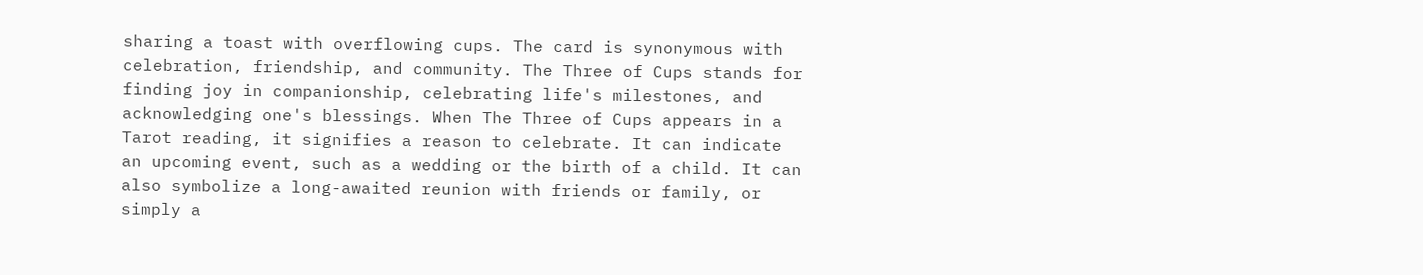sharing a toast with overflowing cups. The card is synonymous with celebration, friendship, and community. The Three of Cups stands for finding joy in companionship, celebrating life's milestones, and acknowledging one's blessings. When The Three of Cups appears in a Tarot reading, it signifies a reason to celebrate. It can indicate an upcoming event, such as a wedding or the birth of a child. It can also symbolize a long-awaited reunion with friends or family, or simply a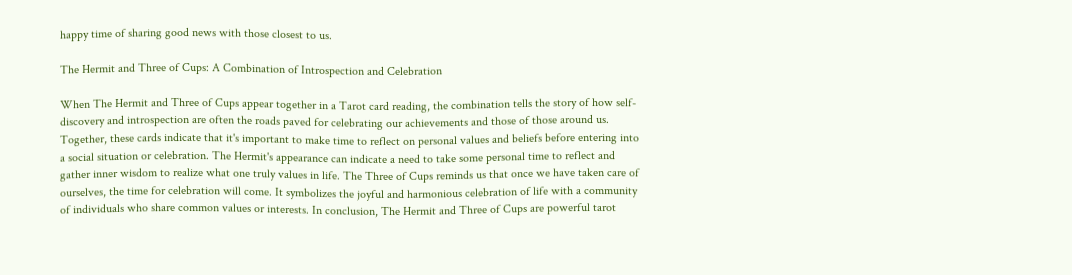happy time of sharing good news with those closest to us.

The Hermit and Three of Cups: A Combination of Introspection and Celebration

When The Hermit and Three of Cups appear together in a Tarot card reading, the combination tells the story of how self-discovery and introspection are often the roads paved for celebrating our achievements and those of those around us. Together, these cards indicate that it's important to make time to reflect on personal values and beliefs before entering into a social situation or celebration. The Hermit's appearance can indicate a need to take some personal time to reflect and gather inner wisdom to realize what one truly values in life. The Three of Cups reminds us that once we have taken care of ourselves, the time for celebration will come. It symbolizes the joyful and harmonious celebration of life with a community of individuals who share common values or interests. In conclusion, The Hermit and Three of Cups are powerful tarot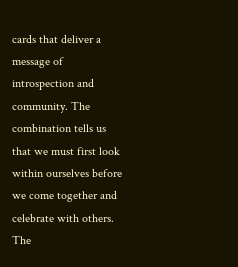cards that deliver a message of introspection and community. The combination tells us that we must first look within ourselves before we come together and celebrate with others. The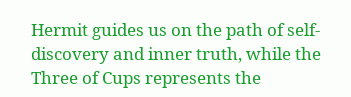Hermit guides us on the path of self-discovery and inner truth, while the Three of Cups represents the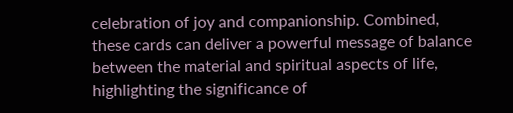celebration of joy and companionship. Combined, these cards can deliver a powerful message of balance between the material and spiritual aspects of life, highlighting the significance of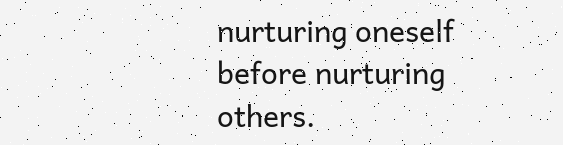nurturing oneself before nurturing others.